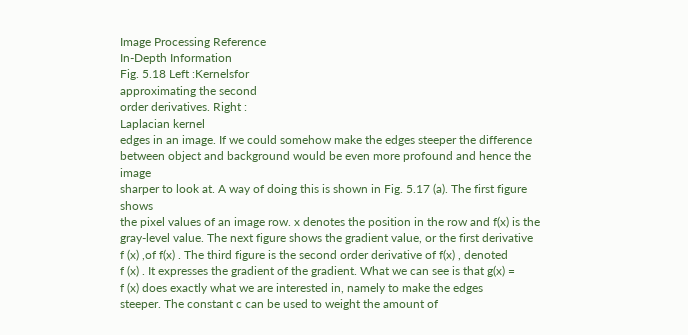Image Processing Reference
In-Depth Information
Fig. 5.18 Left :Kernelsfor
approximating the second
order derivatives. Right :
Laplacian kernel
edges in an image. If we could somehow make the edges steeper the difference
between object and background would be even more profound and hence the image
sharper to look at. A way of doing this is shown in Fig. 5.17 (a). The first figure shows
the pixel values of an image row. x denotes the position in the row and f(x) is the
gray-level value. The next figure shows the gradient value, or the first derivative
f (x) ,of f(x) . The third figure is the second order derivative of f(x) , denoted
f (x) . It expresses the gradient of the gradient. What we can see is that g(x) =
f (x) does exactly what we are interested in, namely to make the edges
steeper. The constant c can be used to weight the amount of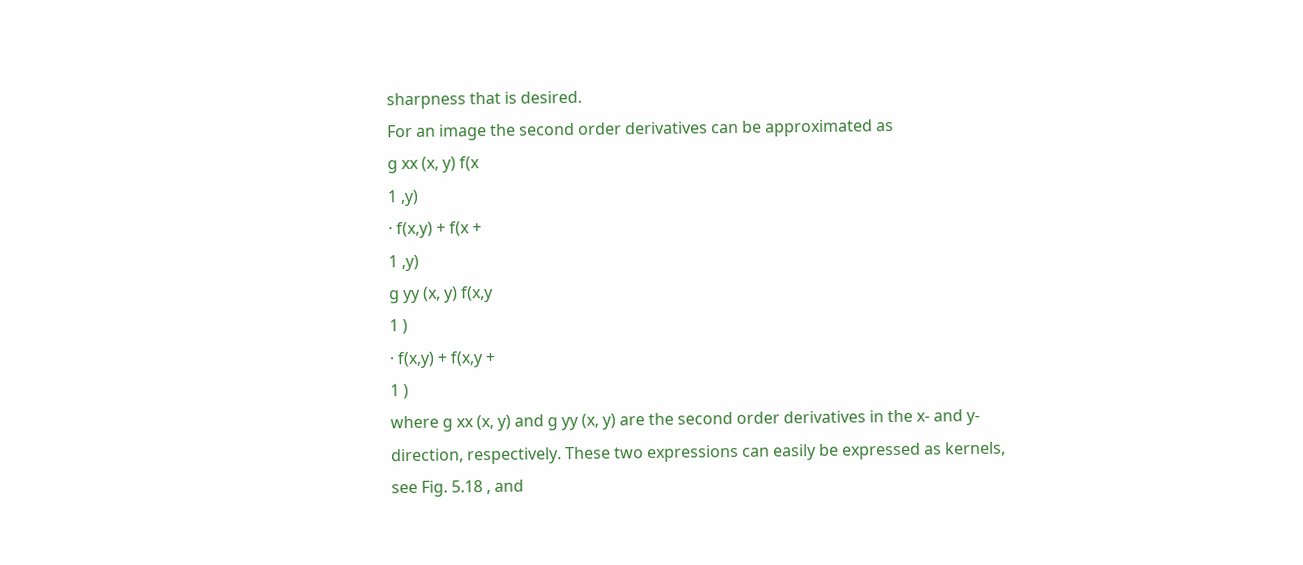sharpness that is desired.
For an image the second order derivatives can be approximated as
g xx (x, y) f(x
1 ,y)
· f(x,y) + f(x +
1 ,y)
g yy (x, y) f(x,y
1 )
· f(x,y) + f(x,y +
1 )
where g xx (x, y) and g yy (x, y) are the second order derivatives in the x- and y-
direction, respectively. These two expressions can easily be expressed as kernels,
see Fig. 5.18 , and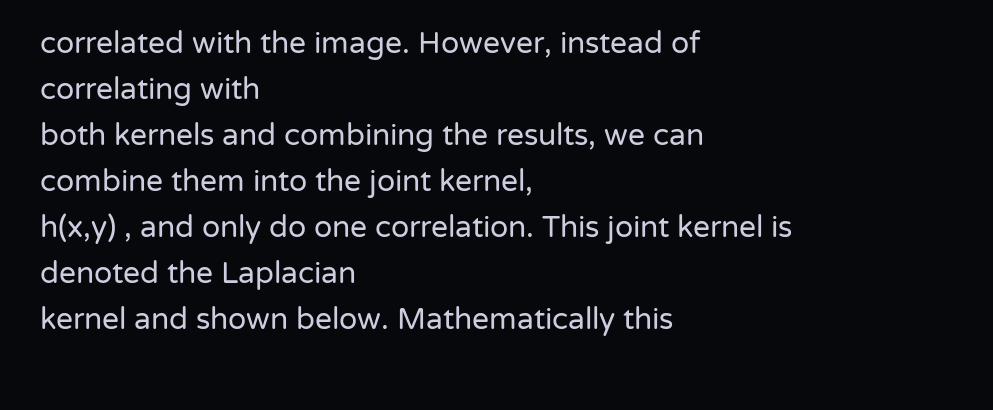correlated with the image. However, instead of correlating with
both kernels and combining the results, we can combine them into the joint kernel,
h(x,y) , and only do one correlation. This joint kernel is denoted the Laplacian
kernel and shown below. Mathematically this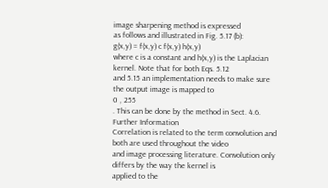image sharpening method is expressed
as follows and illustrated in Fig. 5.17 (b):
g(x,y) = f(x,y) c f(x,y) h(x,y)
where c is a constant and h(x,y) is the Laplacian kernel. Note that for both Eqs. 5.12
and 5.15 an implementation needs to make sure the output image is mapped to
0 , 255
. This can be done by the method in Sect. 4.6.
Further Information
Correlation is related to the term convolution and both are used throughout the video
and image processing literature. Convolution only differs by the way the kernel is
applied to the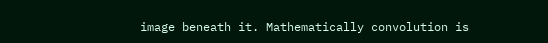image beneath it. Mathematically convolution is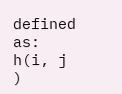defined as:
h(i, j )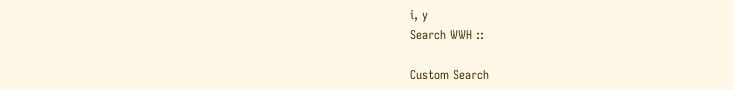i, y
Search WWH ::

Custom Search